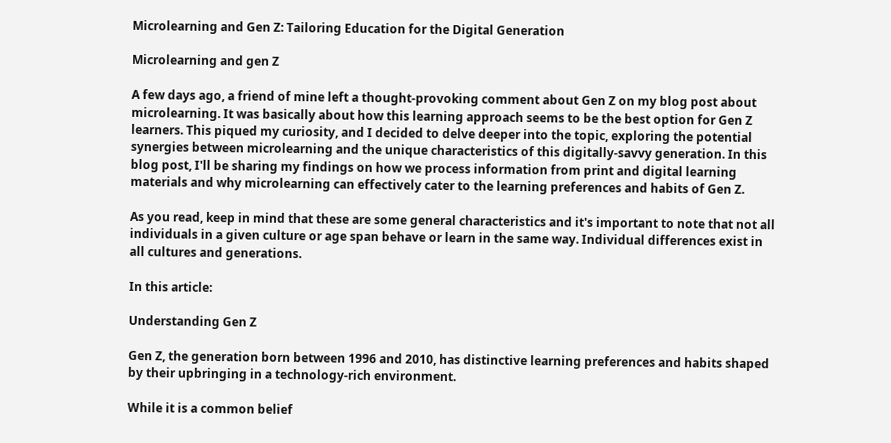Microlearning and Gen Z: Tailoring Education for the Digital Generation

Microlearning and gen Z

A few days ago, a friend of mine left a thought-provoking comment about Gen Z on my blog post about microlearning. It was basically about how this learning approach seems to be the best option for Gen Z learners. This piqued my curiosity, and I decided to delve deeper into the topic, exploring the potential synergies between microlearning and the unique characteristics of this digitally-savvy generation. In this blog post, I'll be sharing my findings on how we process information from print and digital learning materials and why microlearning can effectively cater to the learning preferences and habits of Gen Z.

As you read, keep in mind that these are some general characteristics and it's important to note that not all individuals in a given culture or age span behave or learn in the same way. Individual differences exist in all cultures and generations.

In this article:

Understanding Gen Z

Gen Z, the generation born between 1996 and 2010, has distinctive learning preferences and habits shaped by their upbringing in a technology-rich environment.

While it is a common belief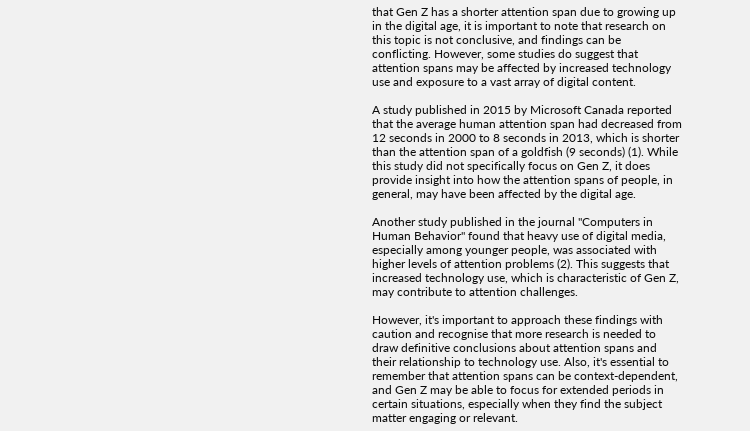that Gen Z has a shorter attention span due to growing up in the digital age, it is important to note that research on this topic is not conclusive, and findings can be conflicting. However, some studies do suggest that attention spans may be affected by increased technology use and exposure to a vast array of digital content.

A study published in 2015 by Microsoft Canada reported that the average human attention span had decreased from 12 seconds in 2000 to 8 seconds in 2013, which is shorter than the attention span of a goldfish (9 seconds) (1). While this study did not specifically focus on Gen Z, it does provide insight into how the attention spans of people, in general, may have been affected by the digital age.

Another study published in the journal "Computers in Human Behavior" found that heavy use of digital media, especially among younger people, was associated with higher levels of attention problems (2). This suggests that increased technology use, which is characteristic of Gen Z, may contribute to attention challenges.

However, it's important to approach these findings with caution and recognise that more research is needed to draw definitive conclusions about attention spans and their relationship to technology use. Also, it's essential to remember that attention spans can be context-dependent, and Gen Z may be able to focus for extended periods in certain situations, especially when they find the subject matter engaging or relevant.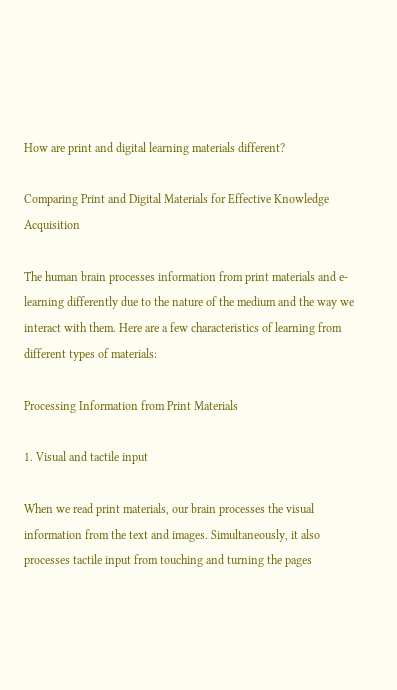How are print and digital learning materials different?

Comparing Print and Digital Materials for Effective Knowledge Acquisition

The human brain processes information from print materials and e-learning differently due to the nature of the medium and the way we interact with them. Here are a few characteristics of learning from different types of materials:

Processing Information from Print Materials

1. Visual and tactile input

When we read print materials, our brain processes the visual information from the text and images. Simultaneously, it also processes tactile input from touching and turning the pages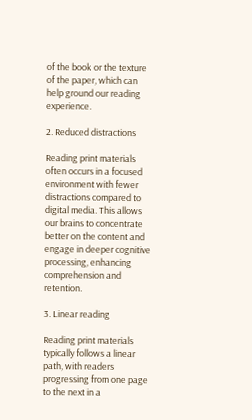of the book or the texture of the paper, which can help ground our reading experience.

2. Reduced distractions

Reading print materials often occurs in a focused environment with fewer distractions compared to digital media. This allows our brains to concentrate better on the content and engage in deeper cognitive processing, enhancing comprehension and retention.

3. Linear reading

Reading print materials typically follows a linear path, with readers progressing from one page to the next in a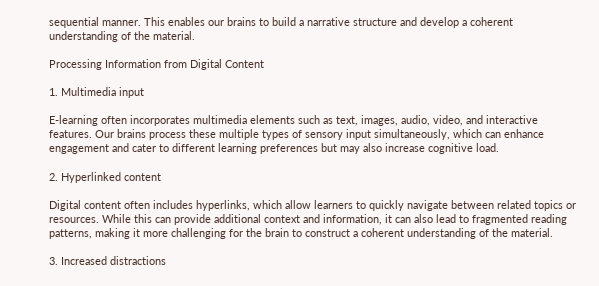sequential manner. This enables our brains to build a narrative structure and develop a coherent understanding of the material.

Processing Information from Digital Content

1. Multimedia input

E-learning often incorporates multimedia elements such as text, images, audio, video, and interactive features. Our brains process these multiple types of sensory input simultaneously, which can enhance engagement and cater to different learning preferences but may also increase cognitive load.

2. Hyperlinked content

Digital content often includes hyperlinks, which allow learners to quickly navigate between related topics or resources. While this can provide additional context and information, it can also lead to fragmented reading patterns, making it more challenging for the brain to construct a coherent understanding of the material.

3. Increased distractions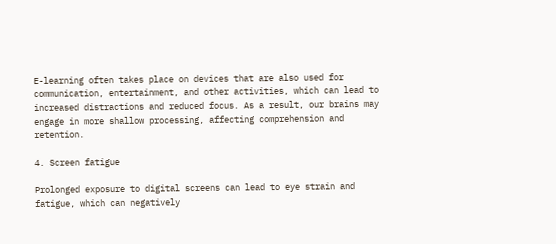E-learning often takes place on devices that are also used for communication, entertainment, and other activities, which can lead to increased distractions and reduced focus. As a result, our brains may engage in more shallow processing, affecting comprehension and retention.

4. Screen fatigue

Prolonged exposure to digital screens can lead to eye strain and fatigue, which can negatively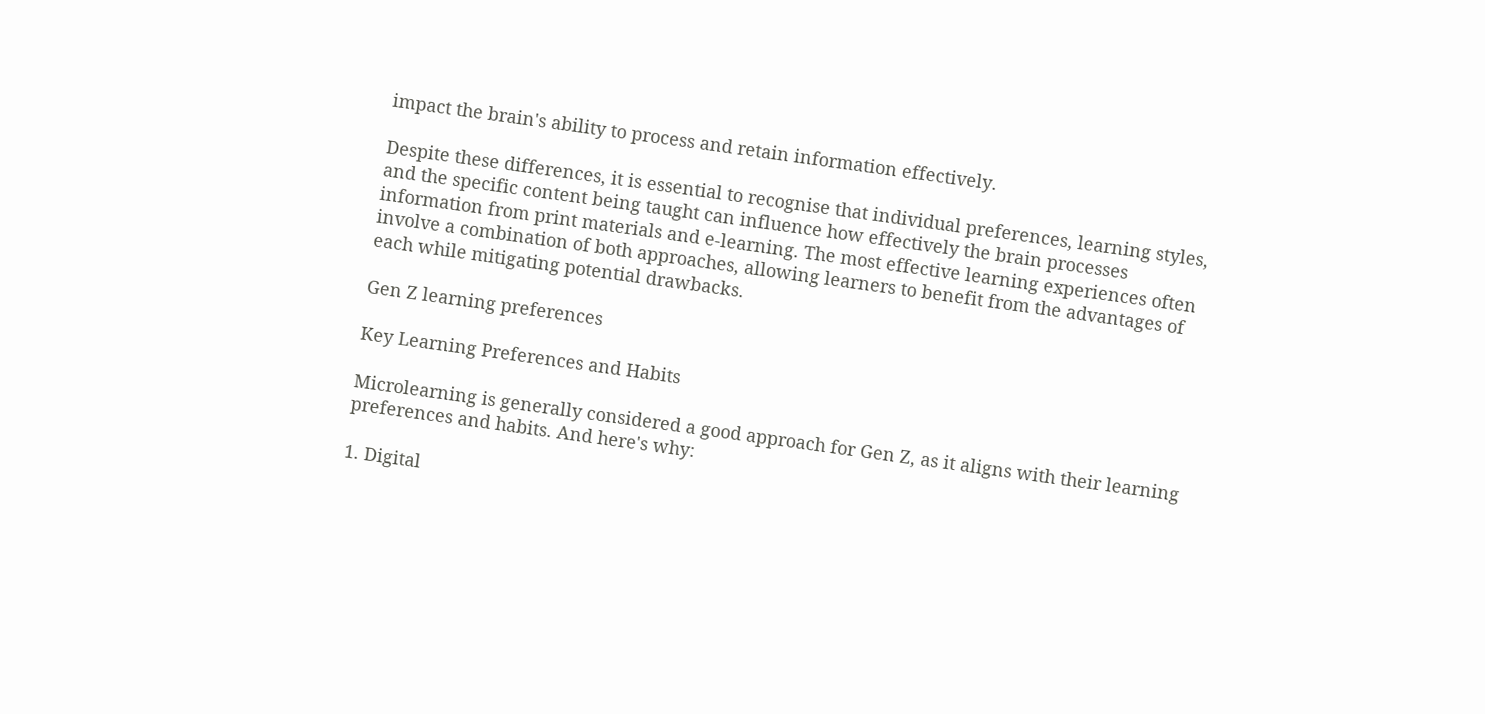impact the brain's ability to process and retain information effectively.

Despite these differences, it is essential to recognise that individual preferences, learning styles, and the specific content being taught can influence how effectively the brain processes information from print materials and e-learning. The most effective learning experiences often involve a combination of both approaches, allowing learners to benefit from the advantages of each while mitigating potential drawbacks.

Gen Z learning preferences

Key Learning Preferences and Habits

Microlearning is generally considered a good approach for Gen Z, as it aligns with their learning preferences and habits. And here's why:

1. Digital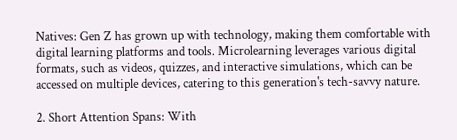Natives: Gen Z has grown up with technology, making them comfortable with digital learning platforms and tools. Microlearning leverages various digital formats, such as videos, quizzes, and interactive simulations, which can be accessed on multiple devices, catering to this generation's tech-savvy nature.

2. Short Attention Spans: With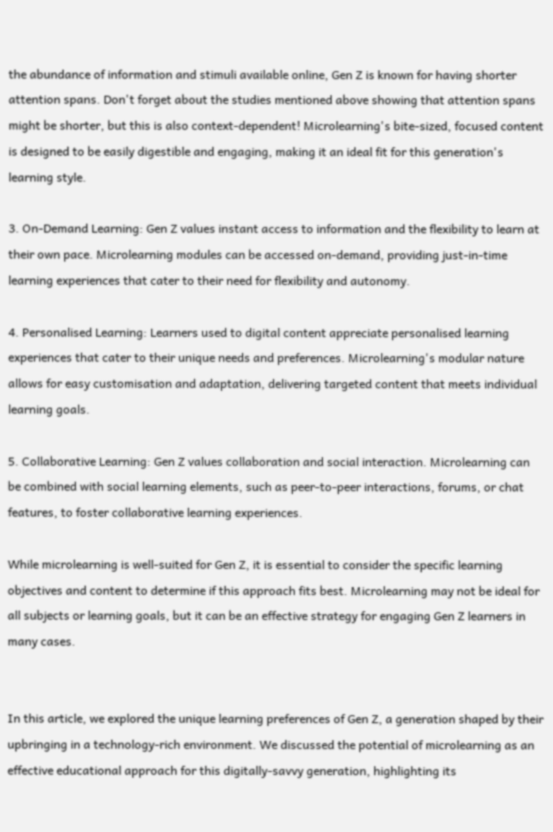the abundance of information and stimuli available online, Gen Z is known for having shorter attention spans. Don't forget about the studies mentioned above showing that attention spans might be shorter, but this is also context-dependent! Microlearning's bite-sized, focused content is designed to be easily digestible and engaging, making it an ideal fit for this generation's learning style.

3. On-Demand Learning: Gen Z values instant access to information and the flexibility to learn at their own pace. Microlearning modules can be accessed on-demand, providing just-in-time learning experiences that cater to their need for flexibility and autonomy.

4. Personalised Learning: Learners used to digital content appreciate personalised learning experiences that cater to their unique needs and preferences. Microlearning's modular nature allows for easy customisation and adaptation, delivering targeted content that meets individual learning goals.

5. Collaborative Learning: Gen Z values collaboration and social interaction. Microlearning can be combined with social learning elements, such as peer-to-peer interactions, forums, or chat features, to foster collaborative learning experiences.

While microlearning is well-suited for Gen Z, it is essential to consider the specific learning objectives and content to determine if this approach fits best. Microlearning may not be ideal for all subjects or learning goals, but it can be an effective strategy for engaging Gen Z learners in many cases.


In this article, we explored the unique learning preferences of Gen Z, a generation shaped by their upbringing in a technology-rich environment. We discussed the potential of microlearning as an effective educational approach for this digitally-savvy generation, highlighting its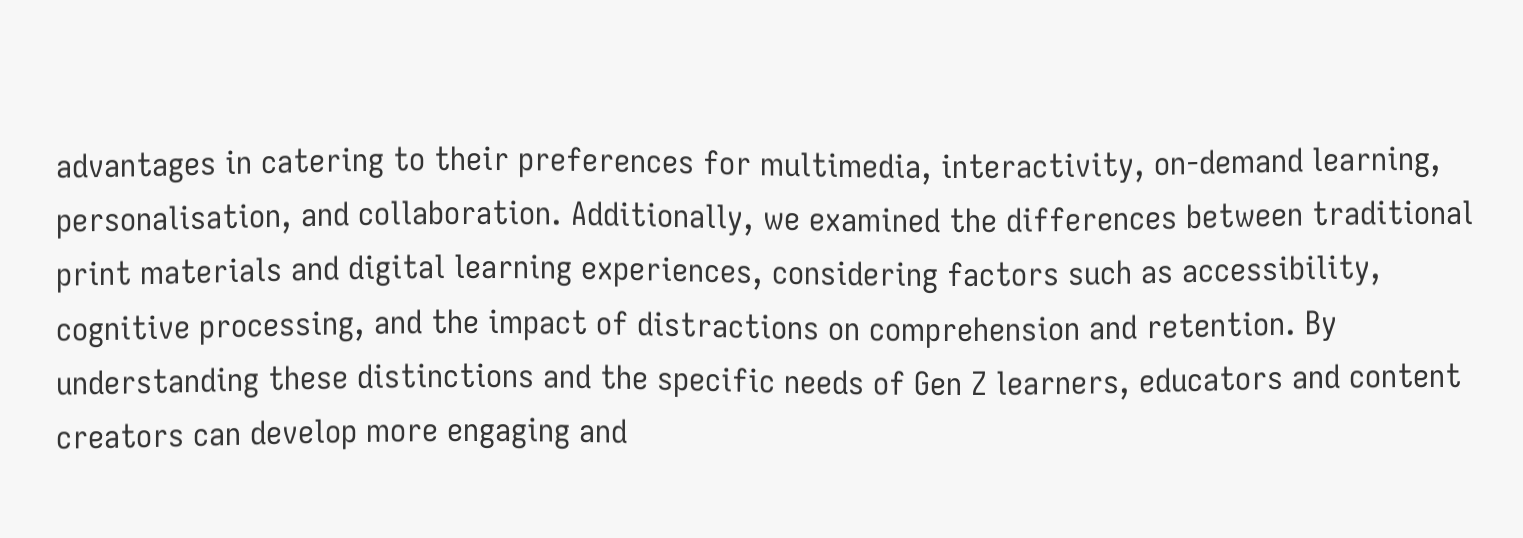advantages in catering to their preferences for multimedia, interactivity, on-demand learning, personalisation, and collaboration. Additionally, we examined the differences between traditional print materials and digital learning experiences, considering factors such as accessibility, cognitive processing, and the impact of distractions on comprehension and retention. By understanding these distinctions and the specific needs of Gen Z learners, educators and content creators can develop more engaging and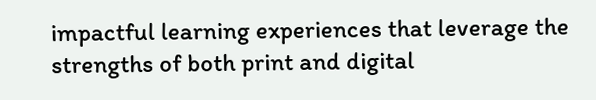impactful learning experiences that leverage the strengths of both print and digital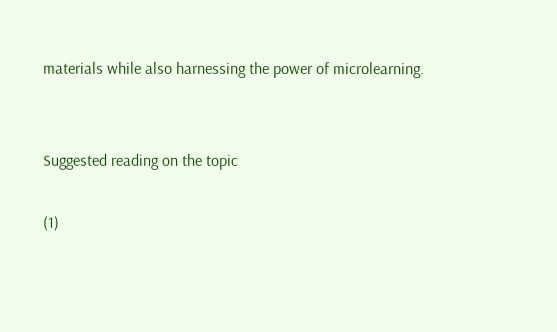materials while also harnessing the power of microlearning.


Suggested reading on the topic

(1)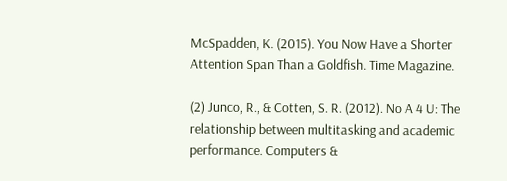McSpadden, K. (2015). You Now Have a Shorter Attention Span Than a Goldfish. Time Magazine.

(2) Junco, R., & Cotten, S. R. (2012). No A 4 U: The relationship between multitasking and academic performance. Computers &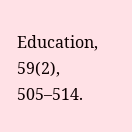Education, 59(2), 505–514.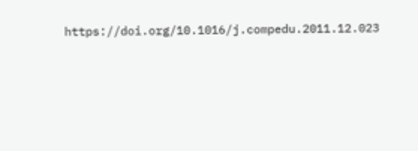https://doi.org/10.1016/j.compedu.2011.12.023